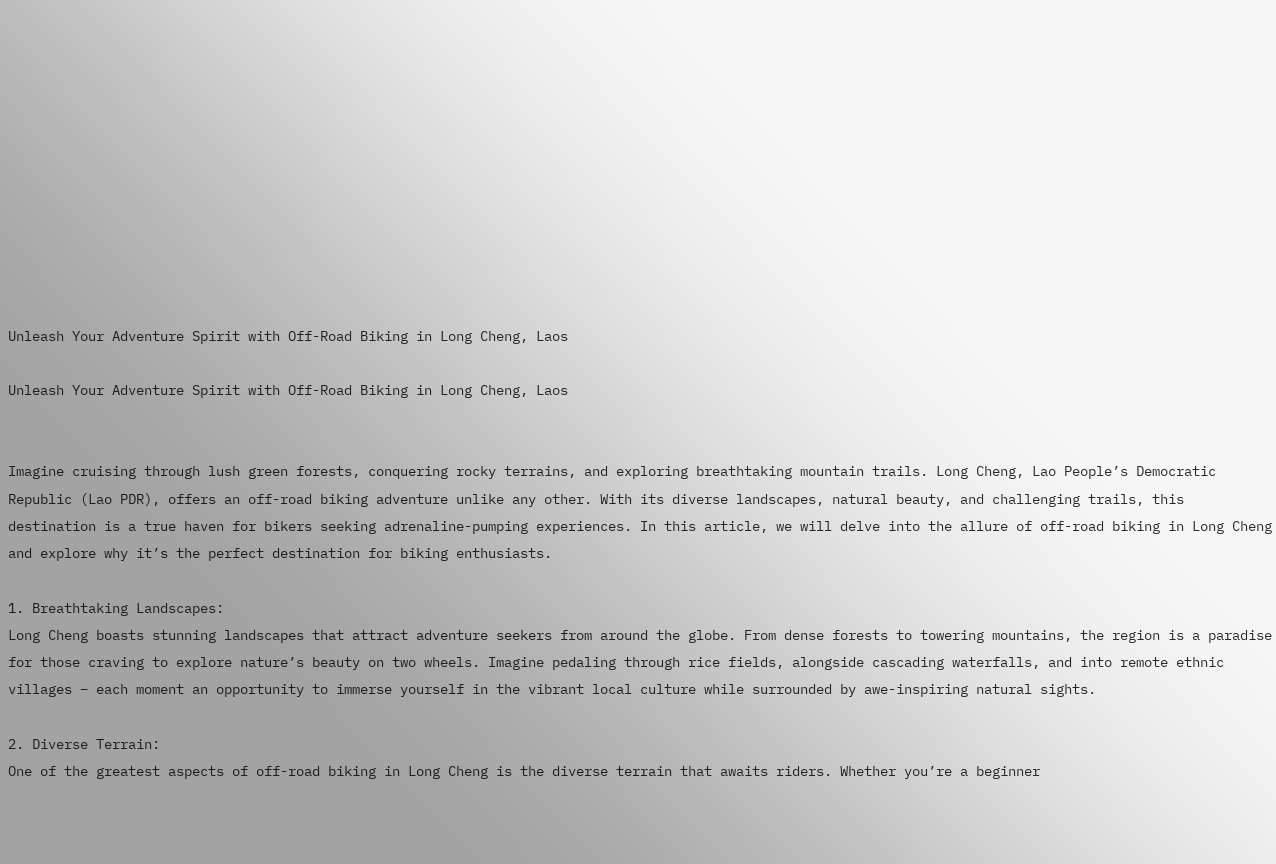Unleash Your Adventure Spirit with Off-Road Biking in Long Cheng, Laos

Unleash Your Adventure Spirit with Off-Road Biking in Long Cheng, Laos


Imagine cruising through lush green forests, conquering rocky terrains, and exploring breathtaking mountain trails. Long Cheng, Lao People’s Democratic Republic (Lao PDR), offers an off-road biking adventure unlike any other. With its diverse landscapes, natural beauty, and challenging trails, this destination is a true haven for bikers seeking adrenaline-pumping experiences. In this article, we will delve into the allure of off-road biking in Long Cheng and explore why it’s the perfect destination for biking enthusiasts.

1. Breathtaking Landscapes:
Long Cheng boasts stunning landscapes that attract adventure seekers from around the globe. From dense forests to towering mountains, the region is a paradise for those craving to explore nature’s beauty on two wheels. Imagine pedaling through rice fields, alongside cascading waterfalls, and into remote ethnic villages – each moment an opportunity to immerse yourself in the vibrant local culture while surrounded by awe-inspiring natural sights.

2. Diverse Terrain:
One of the greatest aspects of off-road biking in Long Cheng is the diverse terrain that awaits riders. Whether you’re a beginner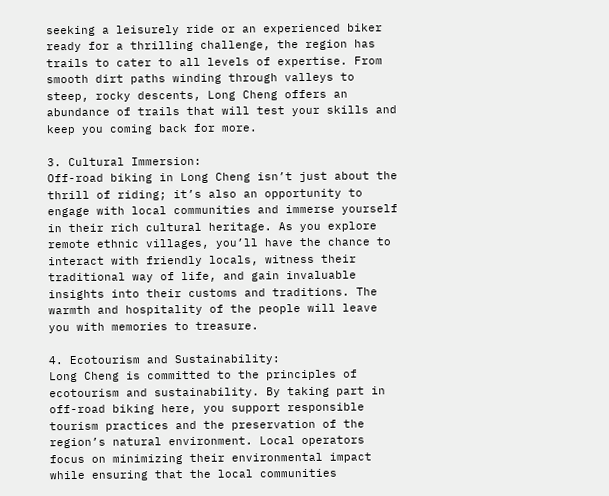seeking a leisurely ride or an experienced biker ready for a thrilling challenge, the region has trails to cater to all levels of expertise. From smooth dirt paths winding through valleys to steep, rocky descents, Long Cheng offers an abundance of trails that will test your skills and keep you coming back for more.

3. Cultural Immersion:
Off-road biking in Long Cheng isn’t just about the thrill of riding; it’s also an opportunity to engage with local communities and immerse yourself in their rich cultural heritage. As you explore remote ethnic villages, you’ll have the chance to interact with friendly locals, witness their traditional way of life, and gain invaluable insights into their customs and traditions. The warmth and hospitality of the people will leave you with memories to treasure.

4. Ecotourism and Sustainability:
Long Cheng is committed to the principles of ecotourism and sustainability. By taking part in off-road biking here, you support responsible tourism practices and the preservation of the region’s natural environment. Local operators focus on minimizing their environmental impact while ensuring that the local communities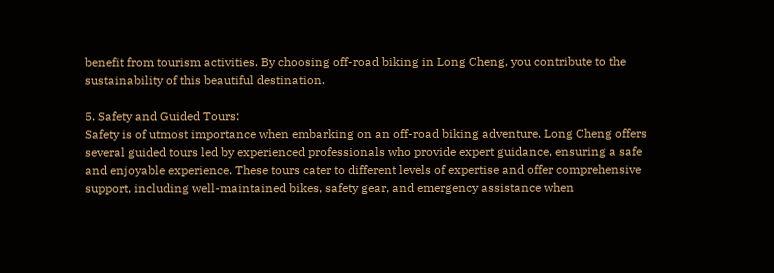benefit from tourism activities. By choosing off-road biking in Long Cheng, you contribute to the sustainability of this beautiful destination.

5. Safety and Guided Tours:
Safety is of utmost importance when embarking on an off-road biking adventure. Long Cheng offers several guided tours led by experienced professionals who provide expert guidance, ensuring a safe and enjoyable experience. These tours cater to different levels of expertise and offer comprehensive support, including well-maintained bikes, safety gear, and emergency assistance when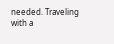needed. Traveling with a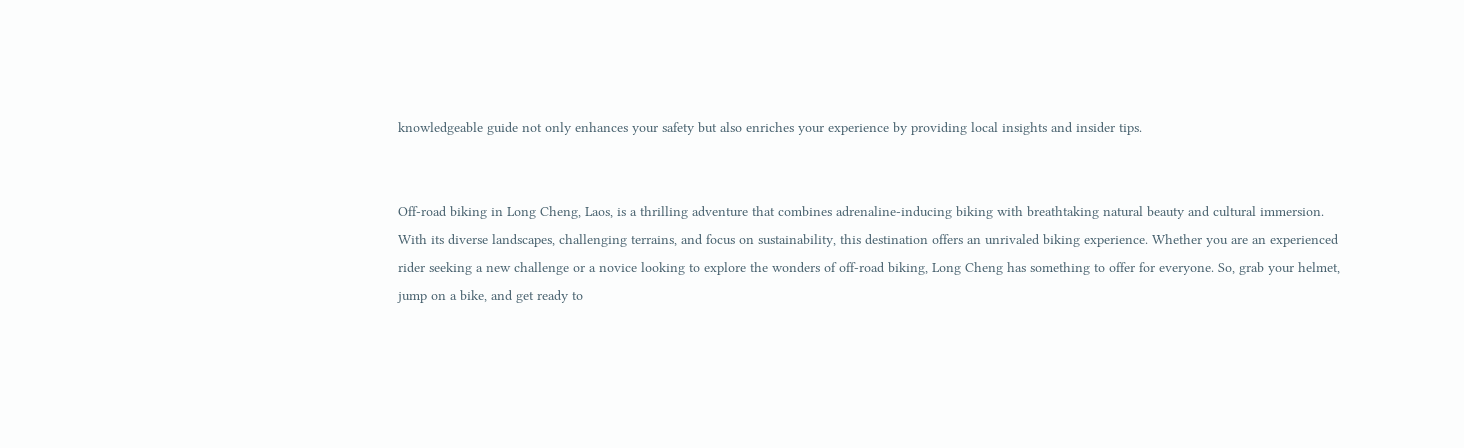knowledgeable guide not only enhances your safety but also enriches your experience by providing local insights and insider tips.


Off-road biking in Long Cheng, Laos, is a thrilling adventure that combines adrenaline-inducing biking with breathtaking natural beauty and cultural immersion. With its diverse landscapes, challenging terrains, and focus on sustainability, this destination offers an unrivaled biking experience. Whether you are an experienced rider seeking a new challenge or a novice looking to explore the wonders of off-road biking, Long Cheng has something to offer for everyone. So, grab your helmet, jump on a bike, and get ready to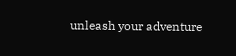unleash your adventure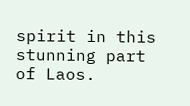spirit in this stunning part of Laos.